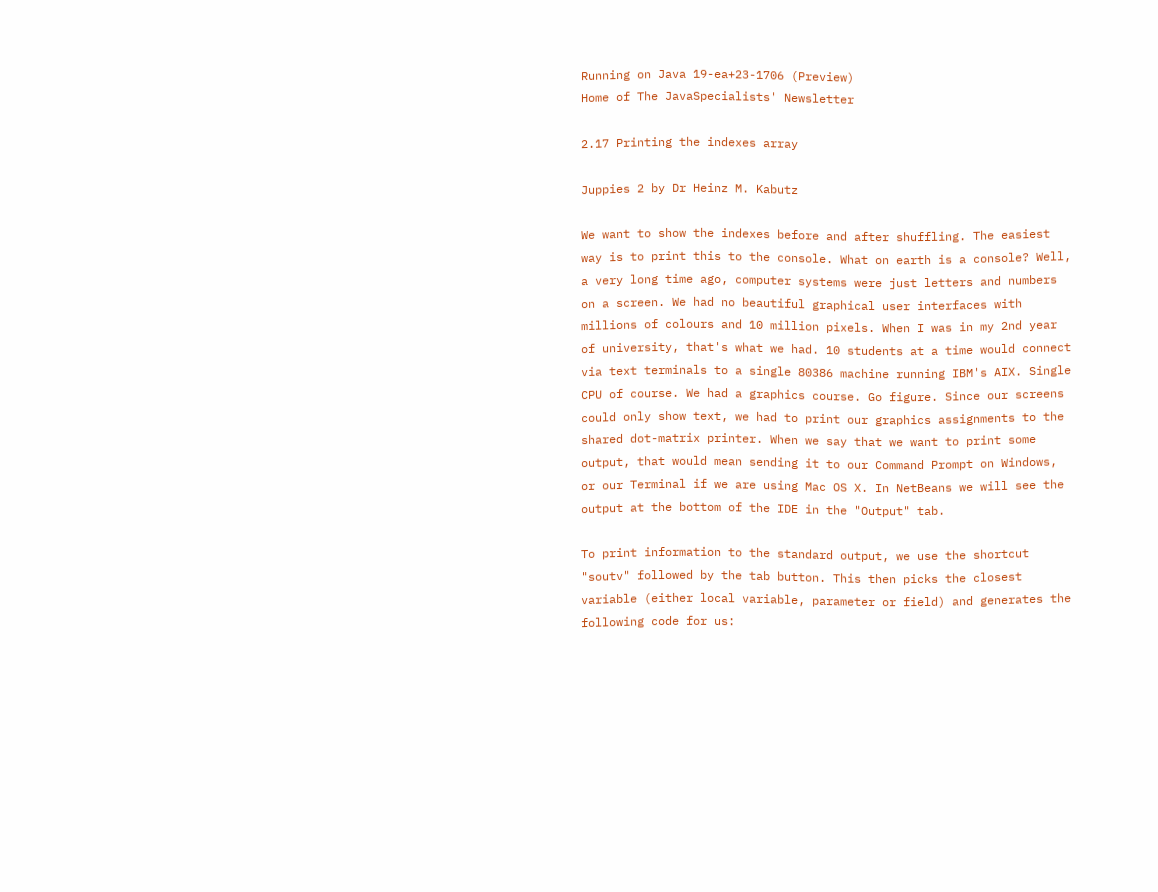Running on Java 19-ea+23-1706 (Preview)
Home of The JavaSpecialists' Newsletter

2.17 Printing the indexes array

Juppies 2 by Dr Heinz M. Kabutz

We want to show the indexes before and after shuffling. The easiest way is to print this to the console. What on earth is a console? Well, a very long time ago, computer systems were just letters and numbers on a screen. We had no beautiful graphical user interfaces with millions of colours and 10 million pixels. When I was in my 2nd year of university, that's what we had. 10 students at a time would connect via text terminals to a single 80386 machine running IBM's AIX. Single CPU of course. We had a graphics course. Go figure. Since our screens could only show text, we had to print our graphics assignments to the shared dot-matrix printer. When we say that we want to print some output, that would mean sending it to our Command Prompt on Windows, or our Terminal if we are using Mac OS X. In NetBeans we will see the output at the bottom of the IDE in the "Output" tab.

To print information to the standard output, we use the shortcut "soutv" followed by the tab button. This then picks the closest variable (either local variable, parameter or field) and generates the following code for us: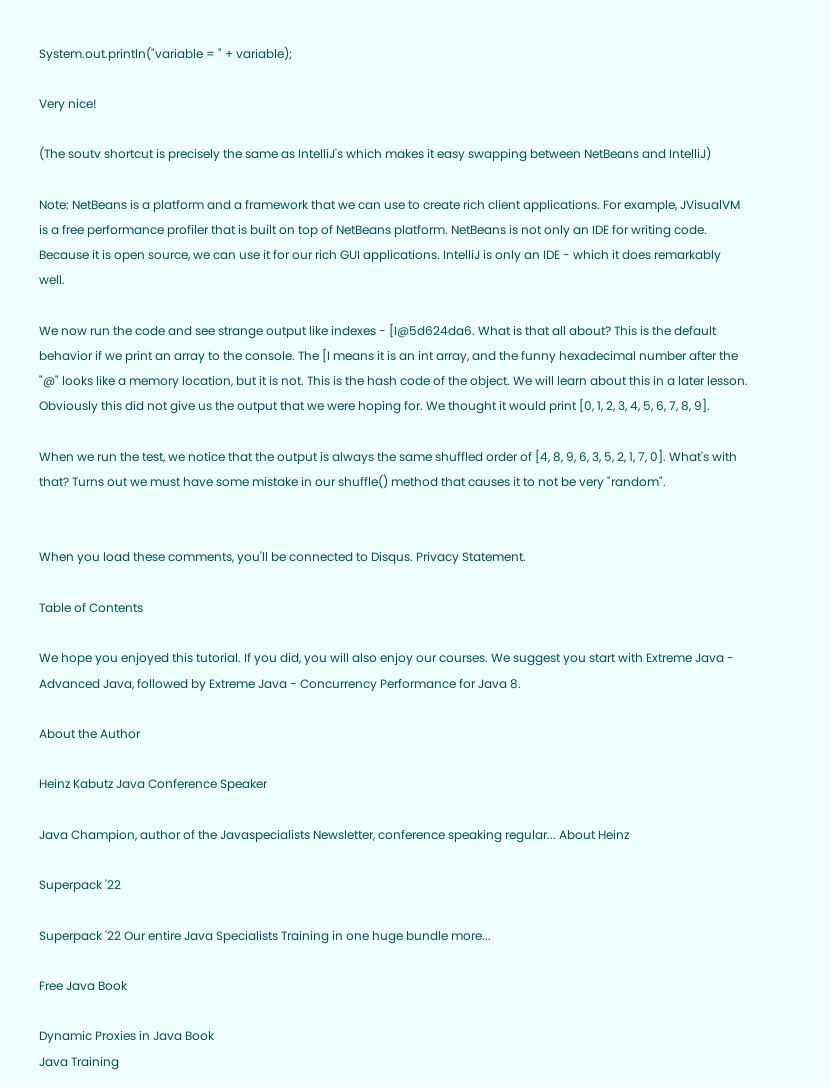System.out.println("variable = " + variable);

Very nice!

(The soutv shortcut is precisely the same as IntelliJ's which makes it easy swapping between NetBeans and IntelliJ)

Note: NetBeans is a platform and a framework that we can use to create rich client applications. For example, JVisualVM is a free performance profiler that is built on top of NetBeans platform. NetBeans is not only an IDE for writing code. Because it is open source, we can use it for our rich GUI applications. IntelliJ is only an IDE - which it does remarkably well.

We now run the code and see strange output like indexes - [I@5d624da6. What is that all about? This is the default behavior if we print an array to the console. The [I means it is an int array, and the funny hexadecimal number after the "@" looks like a memory location, but it is not. This is the hash code of the object. We will learn about this in a later lesson. Obviously this did not give us the output that we were hoping for. We thought it would print [0, 1, 2, 3, 4, 5, 6, 7, 8, 9].

When we run the test, we notice that the output is always the same shuffled order of [4, 8, 9, 6, 3, 5, 2, 1, 7, 0]. What's with that? Turns out we must have some mistake in our shuffle() method that causes it to not be very "random".


When you load these comments, you'll be connected to Disqus. Privacy Statement.

Table of Contents

We hope you enjoyed this tutorial. If you did, you will also enjoy our courses. We suggest you start with Extreme Java - Advanced Java, followed by Extreme Java - Concurrency Performance for Java 8.

About the Author

Heinz Kabutz Java Conference Speaker

Java Champion, author of the Javaspecialists Newsletter, conference speaking regular... About Heinz

Superpack '22

Superpack '22 Our entire Java Specialists Training in one huge bundle more...

Free Java Book

Dynamic Proxies in Java Book
Java Training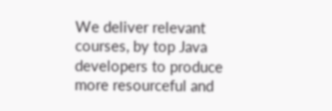We deliver relevant courses, by top Java developers to produce more resourceful and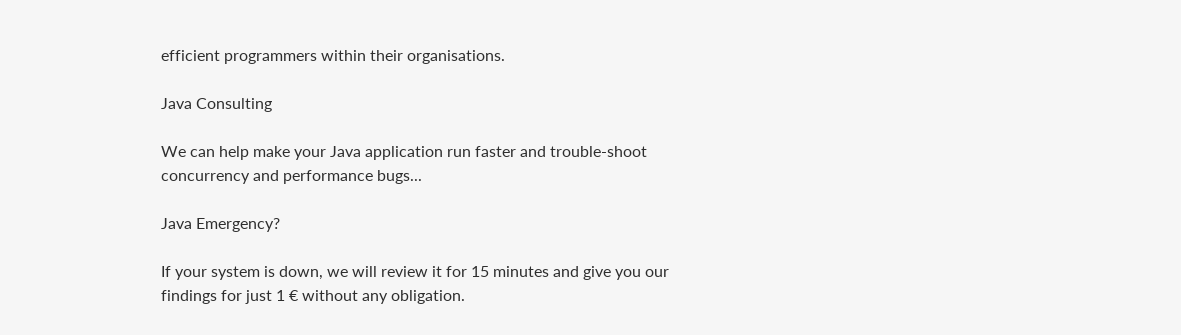efficient programmers within their organisations.

Java Consulting

We can help make your Java application run faster and trouble-shoot concurrency and performance bugs...

Java Emergency?

If your system is down, we will review it for 15 minutes and give you our findings for just 1 € without any obligation.